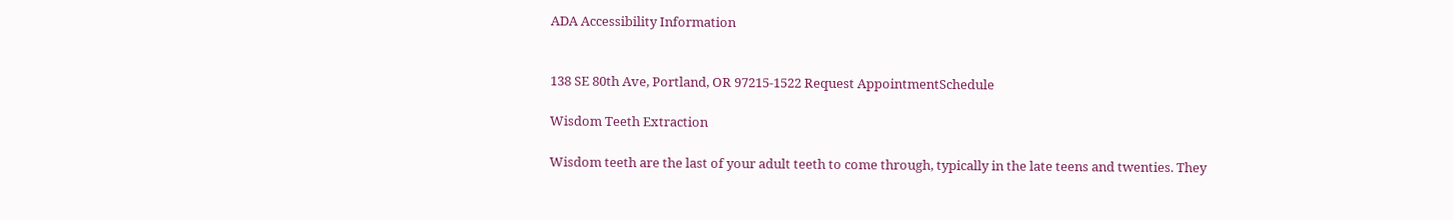ADA Accessibility Information


138 SE 80th Ave, Portland, OR 97215-1522 Request AppointmentSchedule

Wisdom Teeth Extraction

Wisdom teeth are the last of your adult teeth to come through, typically in the late teens and twenties. They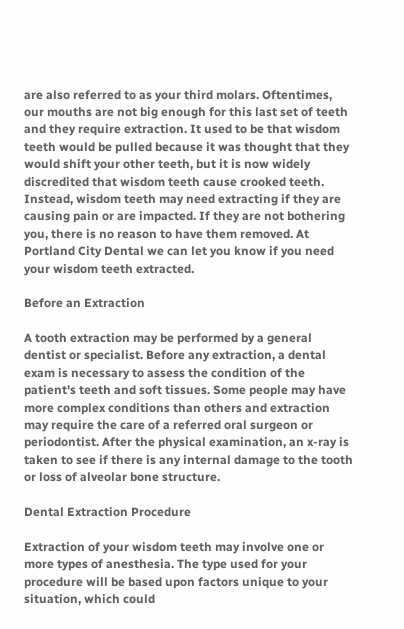are also referred to as your third molars. Oftentimes, our mouths are not big enough for this last set of teeth and they require extraction. It used to be that wisdom teeth would be pulled because it was thought that they would shift your other teeth, but it is now widely discredited that wisdom teeth cause crooked teeth. Instead, wisdom teeth may need extracting if they are causing pain or are impacted. If they are not bothering you, there is no reason to have them removed. At Portland City Dental we can let you know if you need your wisdom teeth extracted.

Before an Extraction

A tooth extraction may be performed by a general dentist or specialist. Before any extraction, a dental exam is necessary to assess the condition of the patient's teeth and soft tissues. Some people may have more complex conditions than others and extraction may require the care of a referred oral surgeon or periodontist. After the physical examination, an x-ray is taken to see if there is any internal damage to the tooth or loss of alveolar bone structure.

Dental Extraction Procedure

Extraction of your wisdom teeth may involve one or more types of anesthesia. The type used for your procedure will be based upon factors unique to your situation, which could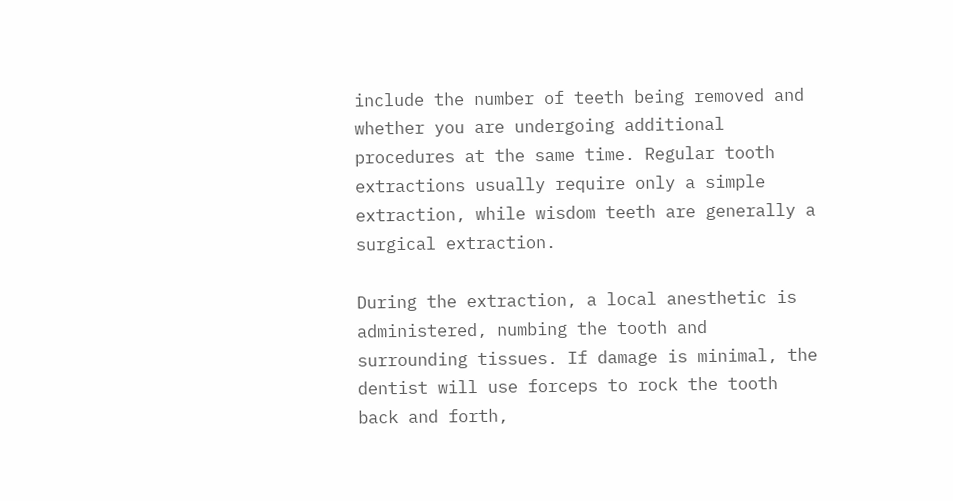include the number of teeth being removed and whether you are undergoing additional procedures at the same time. Regular tooth extractions usually require only a simple extraction, while wisdom teeth are generally a surgical extraction.

During the extraction, a local anesthetic is administered, numbing the tooth and surrounding tissues. If damage is minimal, the dentist will use forceps to rock the tooth back and forth,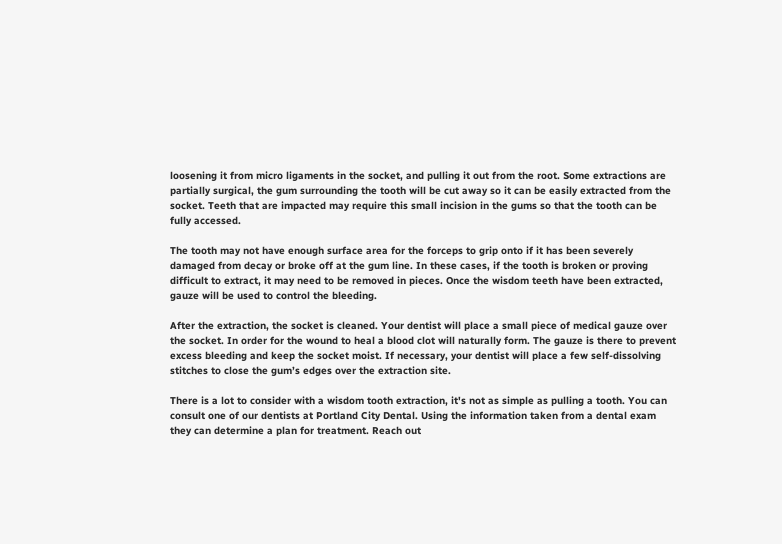loosening it from micro ligaments in the socket, and pulling it out from the root. Some extractions are partially surgical, the gum surrounding the tooth will be cut away so it can be easily extracted from the socket. Teeth that are impacted may require this small incision in the gums so that the tooth can be fully accessed.

The tooth may not have enough surface area for the forceps to grip onto if it has been severely damaged from decay or broke off at the gum line. In these cases, if the tooth is broken or proving difficult to extract, it may need to be removed in pieces. Once the wisdom teeth have been extracted, gauze will be used to control the bleeding.

After the extraction, the socket is cleaned. Your dentist will place a small piece of medical gauze over the socket. In order for the wound to heal a blood clot will naturally form. The gauze is there to prevent excess bleeding and keep the socket moist. If necessary, your dentist will place a few self-dissolving stitches to close the gum’s edges over the extraction site.

There is a lot to consider with a wisdom tooth extraction, it's not as simple as pulling a tooth. You can consult one of our dentists at Portland City Dental. Using the information taken from a dental exam they can determine a plan for treatment. Reach out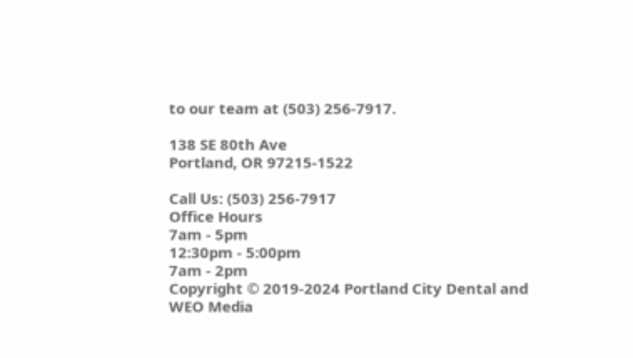to our team at (503) 256-7917.

138 SE 80th Ave
Portland, OR 97215-1522

Call Us: (503) 256-7917
Office Hours
7am - 5pm
12:30pm - 5:00pm
7am - 2pm
Copyright © 2019-2024 Portland City Dental and WEO Media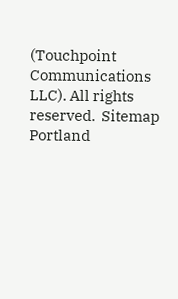(Touchpoint Communications LLC). All rights reserved.  Sitemap
Portland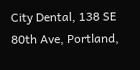City Dental, 138 SE 80th Ave, Portland,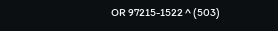OR 97215-1522 ^ (503)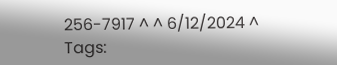256-7917 ^ ^ 6/12/2024 ^ Tags: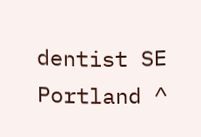dentist SE Portland ^